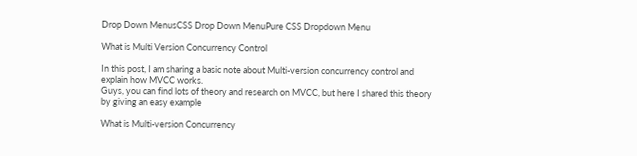Drop Down MenusCSS Drop Down MenuPure CSS Dropdown Menu

What is Multi Version Concurrency Control

In this post, I am sharing a basic note about Multi-version concurrency control and explain how MVCC works.
Guys, you can find lots of theory and research on MVCC, but here I shared this theory by giving an easy example

What is Multi-version Concurrency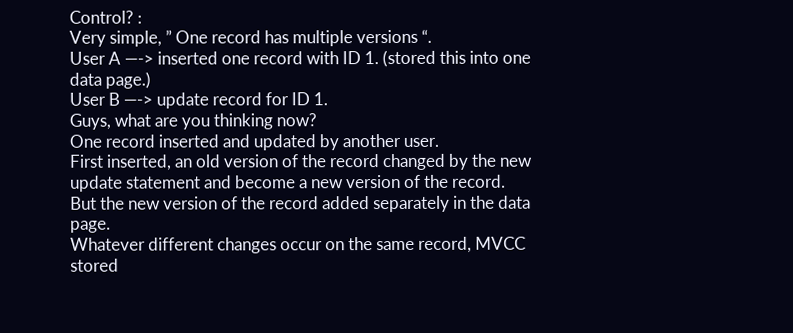Control? :
Very simple, ” One record has multiple versions “.
User A —-> inserted one record with ID 1. (stored this into one data page.)
User B —-> update record for ID 1.
Guys, what are you thinking now?
One record inserted and updated by another user.
First inserted, an old version of the record changed by the new update statement and become a new version of the record. But the new version of the record added separately in the data page.
Whatever different changes occur on the same record, MVCC stored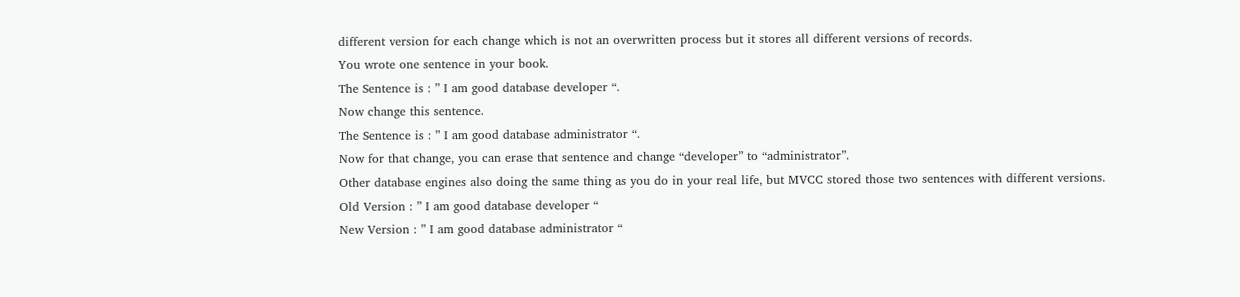different version for each change which is not an overwritten process but it stores all different versions of records.
You wrote one sentence in your book.
The Sentence is : ” I am good database developer “.
Now change this sentence.
The Sentence is : ” I am good database administrator “.
Now for that change, you can erase that sentence and change “developer” to “administrator”.
Other database engines also doing the same thing as you do in your real life, but MVCC stored those two sentences with different versions.
Old Version : ” I am good database developer “
New Version : ” I am good database administrator “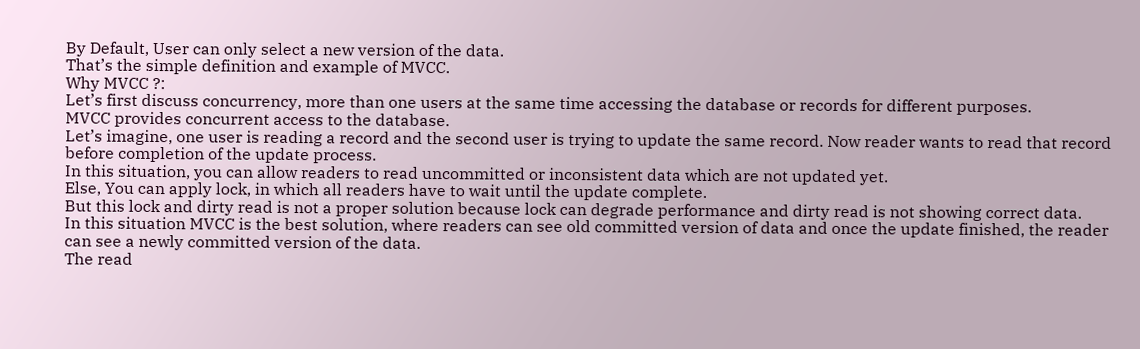By Default, User can only select a new version of the data.
That’s the simple definition and example of MVCC.
Why MVCC ?:
Let’s first discuss concurrency, more than one users at the same time accessing the database or records for different purposes.
MVCC provides concurrent access to the database.
Let’s imagine, one user is reading a record and the second user is trying to update the same record. Now reader wants to read that record before completion of the update process.
In this situation, you can allow readers to read uncommitted or inconsistent data which are not updated yet.
Else, You can apply lock, in which all readers have to wait until the update complete.
But this lock and dirty read is not a proper solution because lock can degrade performance and dirty read is not showing correct data.
In this situation MVCC is the best solution, where readers can see old committed version of data and once the update finished, the reader can see a newly committed version of the data.
The read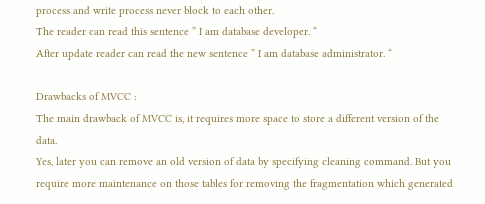process and write process never block to each other.
The reader can read this sentence ” I am database developer. “
After update reader can read the new sentence ” I am database administrator. “

Drawbacks of MVCC :
The main drawback of MVCC is, it requires more space to store a different version of the data.
Yes, later you can remove an old version of data by specifying cleaning command. But you require more maintenance on those tables for removing the fragmentation which generated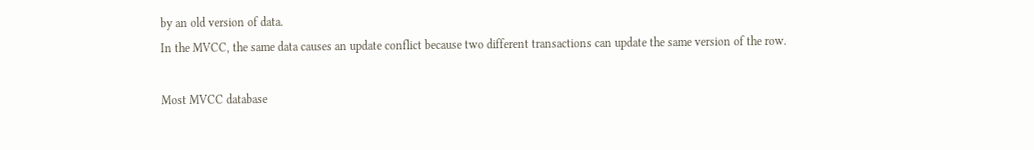by an old version of data.
In the MVCC, the same data causes an update conflict because two different transactions can update the same version of the row.

Most MVCC database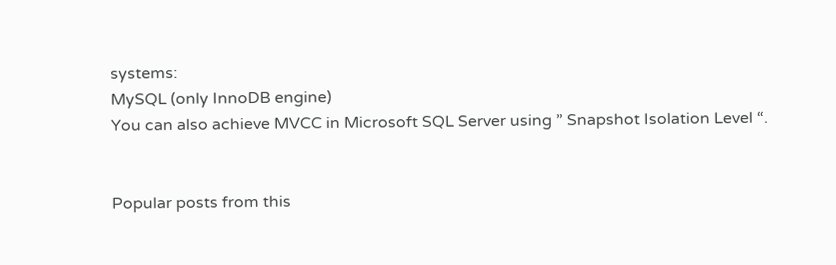systems:
MySQL (only InnoDB engine)
You can also achieve MVCC in Microsoft SQL Server using ” Snapshot Isolation Level “.


Popular posts from this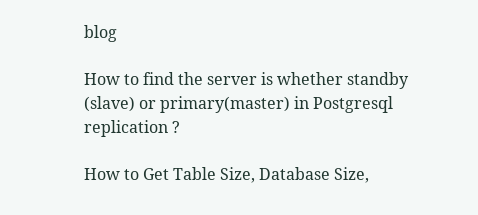blog

How to find the server is whether standby (slave) or primary(master) in Postgresql replication ?

How to Get Table Size, Database Size,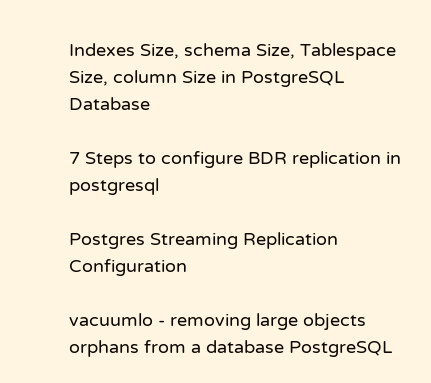Indexes Size, schema Size, Tablespace Size, column Size in PostgreSQL Database

7 Steps to configure BDR replication in postgresql

Postgres Streaming Replication Configuration

vacuumlo - removing large objects orphans from a database PostgreSQL